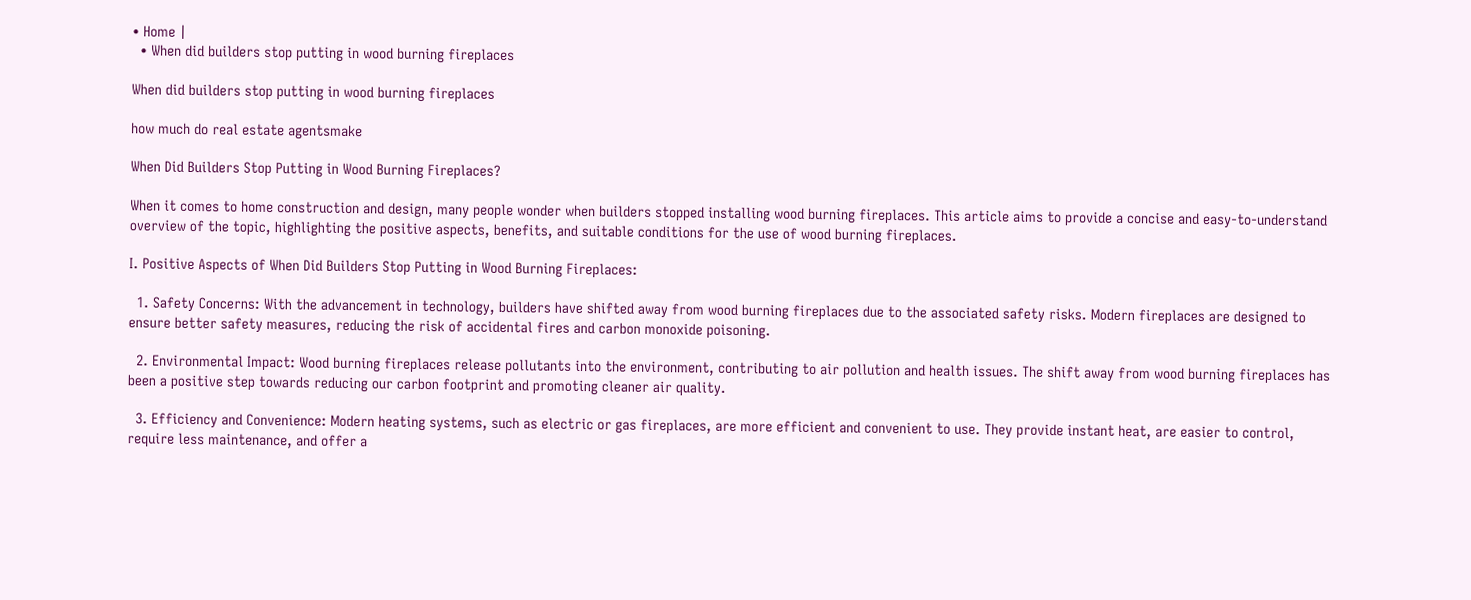• Home |
  • When did builders stop putting in wood burning fireplaces

When did builders stop putting in wood burning fireplaces

how much do real estate agentsmake

When Did Builders Stop Putting in Wood Burning Fireplaces?

When it comes to home construction and design, many people wonder when builders stopped installing wood burning fireplaces. This article aims to provide a concise and easy-to-understand overview of the topic, highlighting the positive aspects, benefits, and suitable conditions for the use of wood burning fireplaces.

I. Positive Aspects of When Did Builders Stop Putting in Wood Burning Fireplaces:

  1. Safety Concerns: With the advancement in technology, builders have shifted away from wood burning fireplaces due to the associated safety risks. Modern fireplaces are designed to ensure better safety measures, reducing the risk of accidental fires and carbon monoxide poisoning.

  2. Environmental Impact: Wood burning fireplaces release pollutants into the environment, contributing to air pollution and health issues. The shift away from wood burning fireplaces has been a positive step towards reducing our carbon footprint and promoting cleaner air quality.

  3. Efficiency and Convenience: Modern heating systems, such as electric or gas fireplaces, are more efficient and convenient to use. They provide instant heat, are easier to control, require less maintenance, and offer a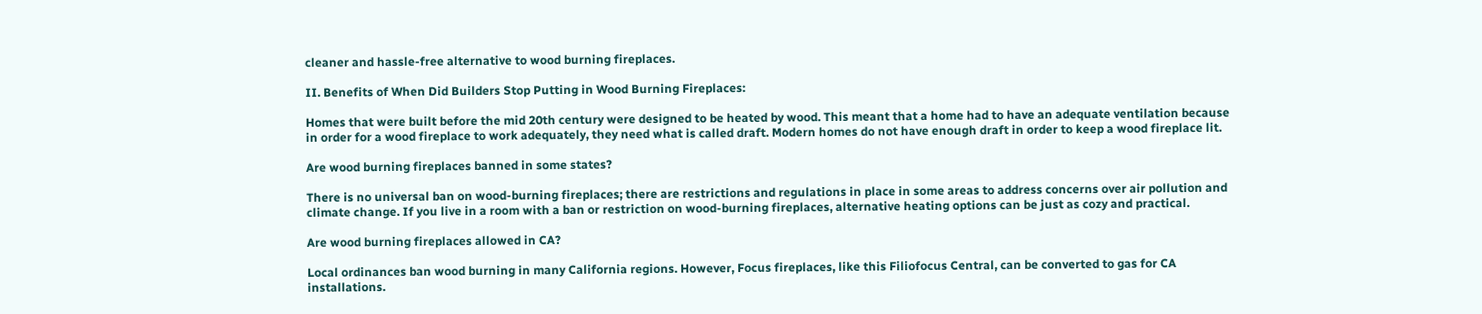cleaner and hassle-free alternative to wood burning fireplaces.

II. Benefits of When Did Builders Stop Putting in Wood Burning Fireplaces:

Homes that were built before the mid 20th century were designed to be heated by wood. This meant that a home had to have an adequate ventilation because in order for a wood fireplace to work adequately, they need what is called draft. Modern homes do not have enough draft in order to keep a wood fireplace lit.

Are wood burning fireplaces banned in some states?

There is no universal ban on wood-burning fireplaces; there are restrictions and regulations in place in some areas to address concerns over air pollution and climate change. If you live in a room with a ban or restriction on wood-burning fireplaces, alternative heating options can be just as cozy and practical.

Are wood burning fireplaces allowed in CA?

Local ordinances ban wood burning in many California regions. However, Focus fireplaces, like this Filiofocus Central, can be converted to gas for CA installations.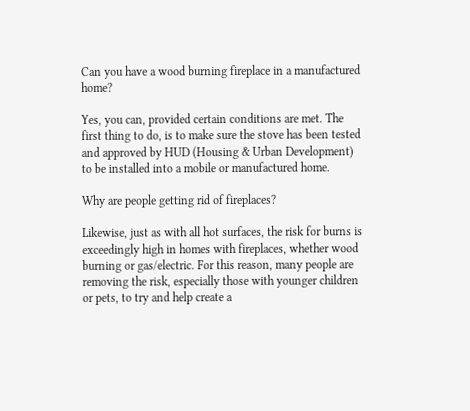Can you have a wood burning fireplace in a manufactured home?

Yes, you can, provided certain conditions are met. The first thing to do, is to make sure the stove has been tested and approved by HUD (Housing & Urban Development) to be installed into a mobile or manufactured home.

Why are people getting rid of fireplaces?

Likewise, just as with all hot surfaces, the risk for burns is exceedingly high in homes with fireplaces, whether wood burning or gas/electric. For this reason, many people are removing the risk, especially those with younger children or pets, to try and help create a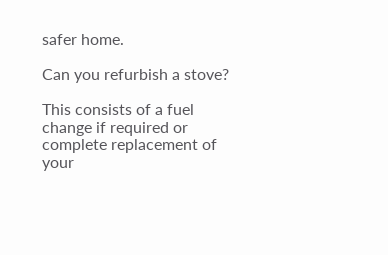safer home.

Can you refurbish a stove?

This consists of a fuel change if required or complete replacement of your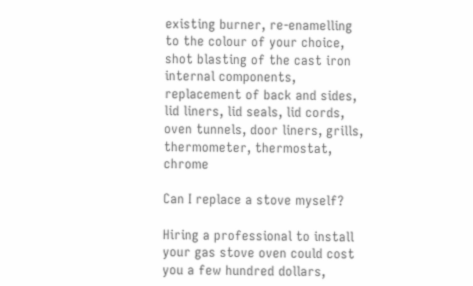existing burner, re-enamelling to the colour of your choice, shot blasting of the cast iron internal components, replacement of back and sides, lid liners, lid seals, lid cords, oven tunnels, door liners, grills, thermometer, thermostat, chrome

Can I replace a stove myself?

Hiring a professional to install your gas stove oven could cost you a few hundred dollars,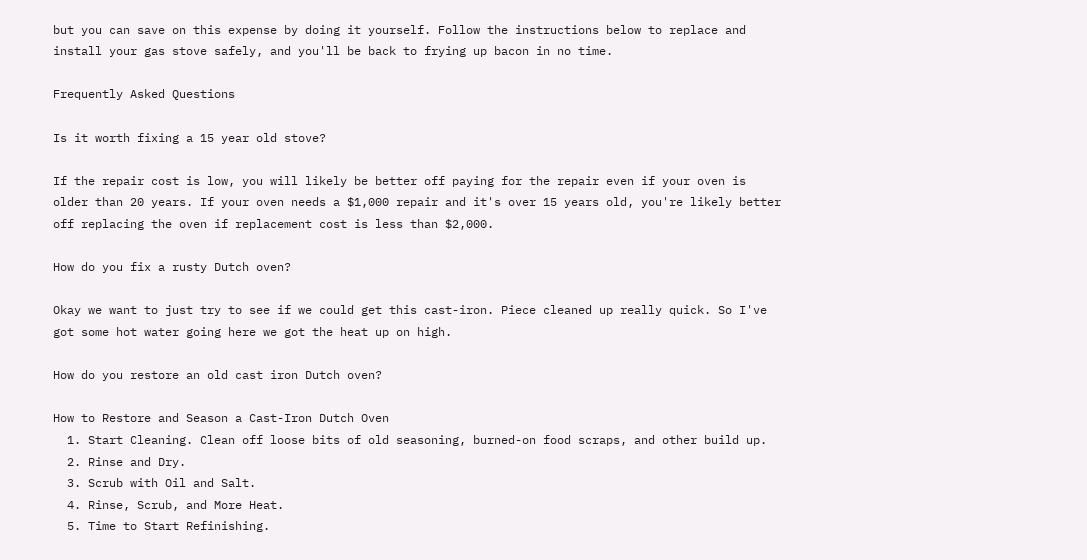but you can save on this expense by doing it yourself. Follow the instructions below to replace and install your gas stove safely, and you'll be back to frying up bacon in no time.

Frequently Asked Questions

Is it worth fixing a 15 year old stove?

If the repair cost is low, you will likely be better off paying for the repair even if your oven is older than 20 years. If your oven needs a $1,000 repair and it's over 15 years old, you're likely better off replacing the oven if replacement cost is less than $2,000.

How do you fix a rusty Dutch oven?

Okay we want to just try to see if we could get this cast-iron. Piece cleaned up really quick. So I've got some hot water going here we got the heat up on high.

How do you restore an old cast iron Dutch oven?

How to Restore and Season a Cast-Iron Dutch Oven
  1. Start Cleaning. Clean off loose bits of old seasoning, burned-on food scraps, and other build up.
  2. Rinse and Dry.
  3. Scrub with Oil and Salt.
  4. Rinse, Scrub, and More Heat.
  5. Time to Start Refinishing.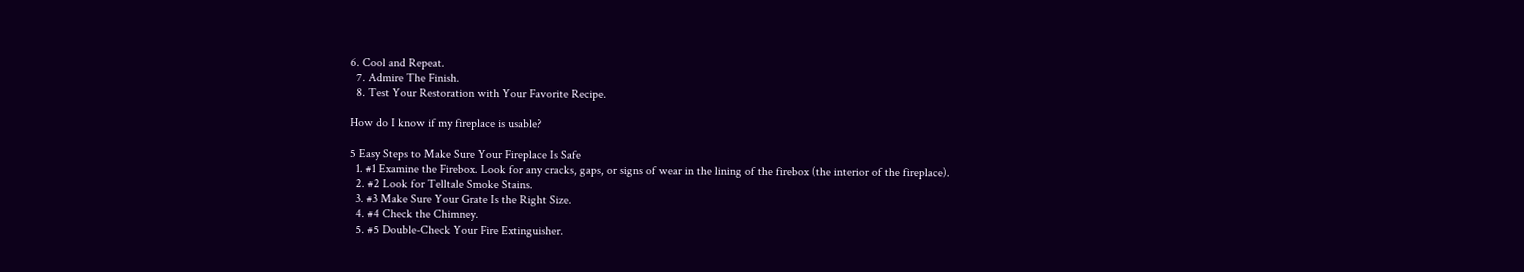6. Cool and Repeat.
  7. Admire The Finish.
  8. Test Your Restoration with Your Favorite Recipe.

How do I know if my fireplace is usable?

5 Easy Steps to Make Sure Your Fireplace Is Safe
  1. #1 Examine the Firebox. Look for any cracks, gaps, or signs of wear in the lining of the firebox (the interior of the fireplace).
  2. #2 Look for Telltale Smoke Stains.
  3. #3 Make Sure Your Grate Is the Right Size.
  4. #4 Check the Chimney.
  5. #5 Double-Check Your Fire Extinguisher.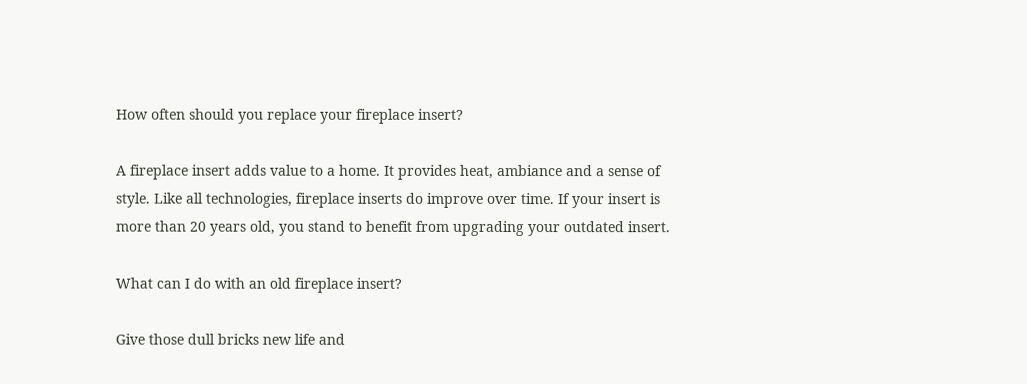How often should you replace your fireplace insert?

A fireplace insert adds value to a home. It provides heat, ambiance and a sense of style. Like all technologies, fireplace inserts do improve over time. If your insert is more than 20 years old, you stand to benefit from upgrading your outdated insert.

What can I do with an old fireplace insert?

Give those dull bricks new life and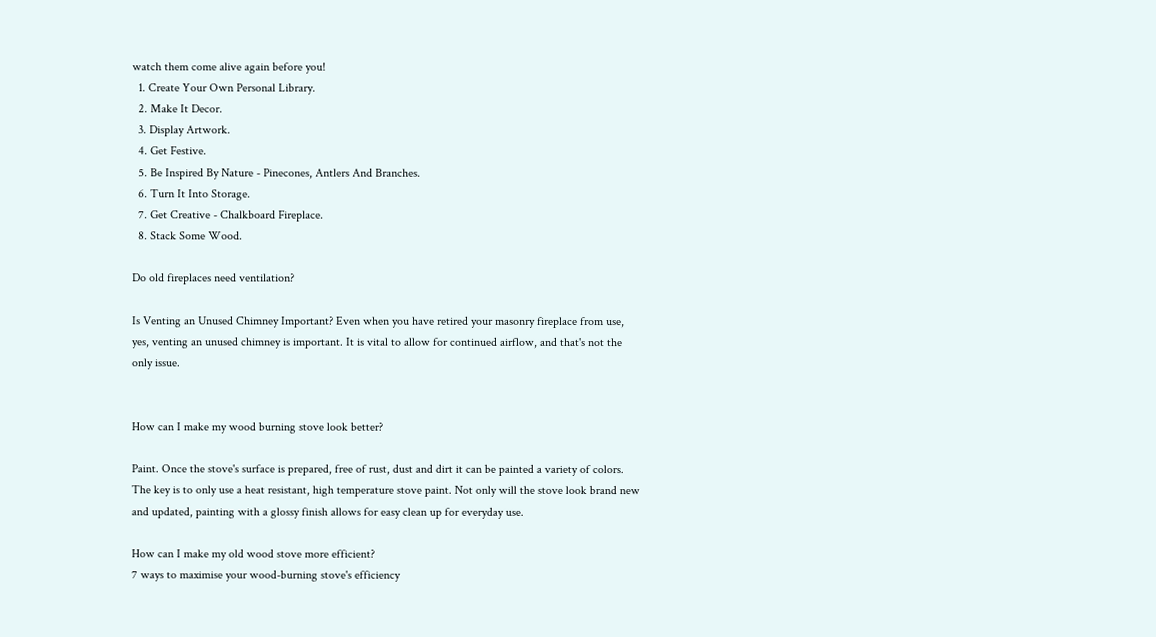watch them come alive again before you!
  1. Create Your Own Personal Library.
  2. Make It Decor.
  3. Display Artwork.
  4. Get Festive.
  5. Be Inspired By Nature - Pinecones, Antlers And Branches.
  6. Turn It Into Storage.
  7. Get Creative - Chalkboard Fireplace.
  8. Stack Some Wood.

Do old fireplaces need ventilation?

Is Venting an Unused Chimney Important? Even when you have retired your masonry fireplace from use, yes, venting an unused chimney is important. It is vital to allow for continued airflow, and that's not the only issue.


How can I make my wood burning stove look better?

Paint. Once the stove's surface is prepared, free of rust, dust and dirt it can be painted a variety of colors. The key is to only use a heat resistant, high temperature stove paint. Not only will the stove look brand new and updated, painting with a glossy finish allows for easy clean up for everyday use.

How can I make my old wood stove more efficient?
7 ways to maximise your wood-burning stove's efficiency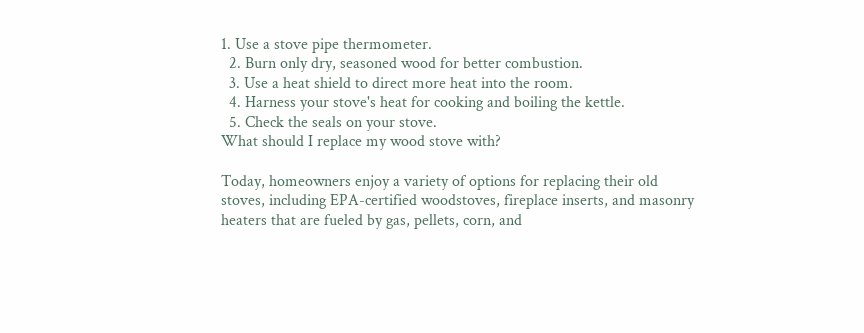1. Use a stove pipe thermometer.
  2. Burn only dry, seasoned wood for better combustion.
  3. Use a heat shield to direct more heat into the room.
  4. Harness your stove's heat for cooking and boiling the kettle.
  5. Check the seals on your stove.
What should I replace my wood stove with?

Today, homeowners enjoy a variety of options for replacing their old stoves, including EPA-certified woodstoves, fireplace inserts, and masonry heaters that are fueled by gas, pellets, corn, and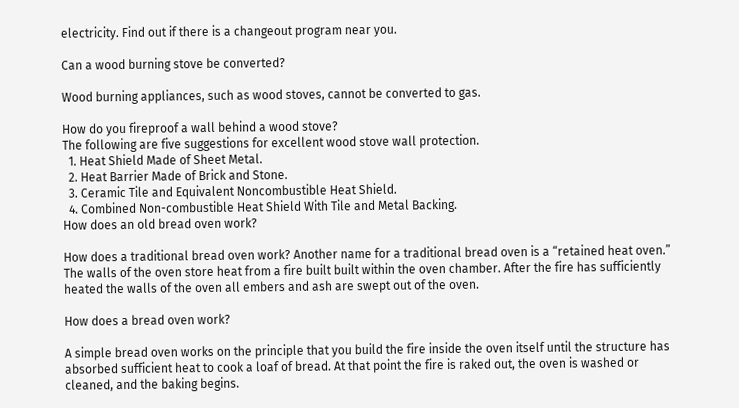electricity. Find out if there is a changeout program near you.

Can a wood burning stove be converted?

Wood burning appliances, such as wood stoves, cannot be converted to gas.

How do you fireproof a wall behind a wood stove?
The following are five suggestions for excellent wood stove wall protection.
  1. Heat Shield Made of Sheet Metal.
  2. Heat Barrier Made of Brick and Stone.
  3. Ceramic Tile and Equivalent Noncombustible Heat Shield.
  4. Combined Non-combustible Heat Shield With Tile and Metal Backing.
How does an old bread oven work?

How does a traditional bread oven work? Another name for a traditional bread oven is a “retained heat oven.” The walls of the oven store heat from a fire built built within the oven chamber. After the fire has sufficiently heated the walls of the oven all embers and ash are swept out of the oven.

How does a bread oven work?

A simple bread oven works on the principle that you build the fire inside the oven itself until the structure has absorbed sufficient heat to cook a loaf of bread. At that point the fire is raked out, the oven is washed or cleaned, and the baking begins.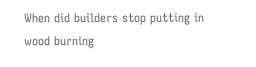When did builders stop putting in wood burning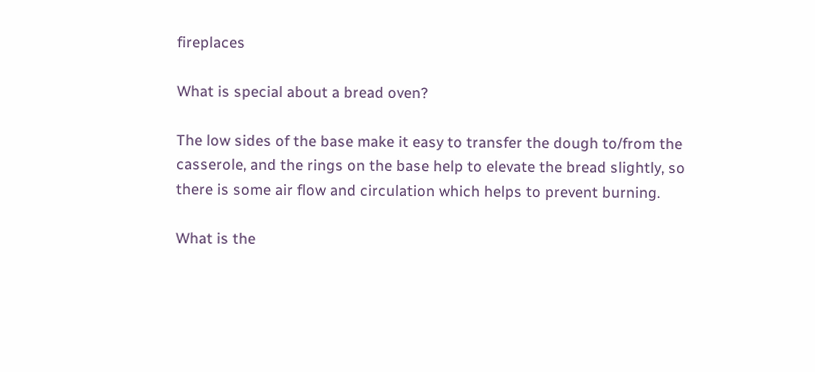fireplaces

What is special about a bread oven?

The low sides of the base make it easy to transfer the dough to/from the casserole, and the rings on the base help to elevate the bread slightly, so there is some air flow and circulation which helps to prevent burning.

What is the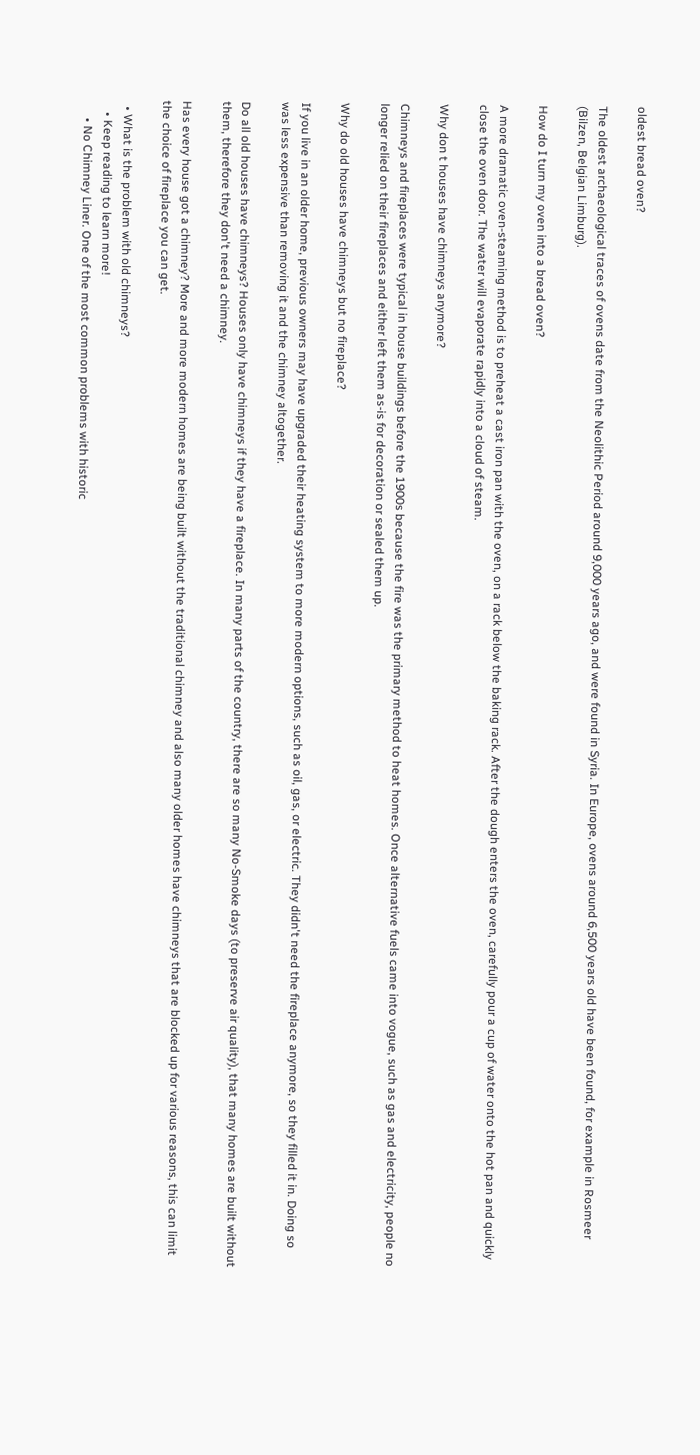oldest bread oven?

The oldest archaeological traces of ovens date from the Neolithic Period around 9,000 years ago, and were found in Syria. In Europe, ovens around 6,500 years old have been found, for example in Rosmeer (Bilzen, Belgian Limburg).

How do I turn my oven into a bread oven?

A more dramatic oven-steaming method is to preheat a cast iron pan with the oven, on a rack below the baking rack. After the dough enters the oven, carefully pour a cup of water onto the hot pan and quickly close the oven door. The water will evaporate rapidly into a cloud of steam.

Why don t houses have chimneys anymore?

Chimneys and fireplaces were typical in house buildings before the 1900s because the fire was the primary method to heat homes. Once alternative fuels came into vogue, such as gas and electricity, people no longer relied on their fireplaces and either left them as-is for decoration or sealed them up.

Why do old houses have chimneys but no fireplace?

If you live in an older home, previous owners may have upgraded their heating system to more modern options, such as oil, gas, or electric. They didn't need the fireplace anymore, so they filled it in. Doing so was less expensive than removing it and the chimney altogether.

Do all old houses have chimneys? Houses only have chimneys if they have a fireplace. In many parts of the country, there are so many No-Smoke days (to preserve air quality), that many homes are built without them, therefore they don't need a chimney.

Has every house got a chimney? More and more modern homes are being built without the traditional chimney and also many older homes have chimneys that are blocked up for various reasons, this can limit the choice of fireplace you can get.

  • What is the problem with old chimneys?
    • Keep reading to learn more!
      • No Chimney Liner. One of the most common problems with historic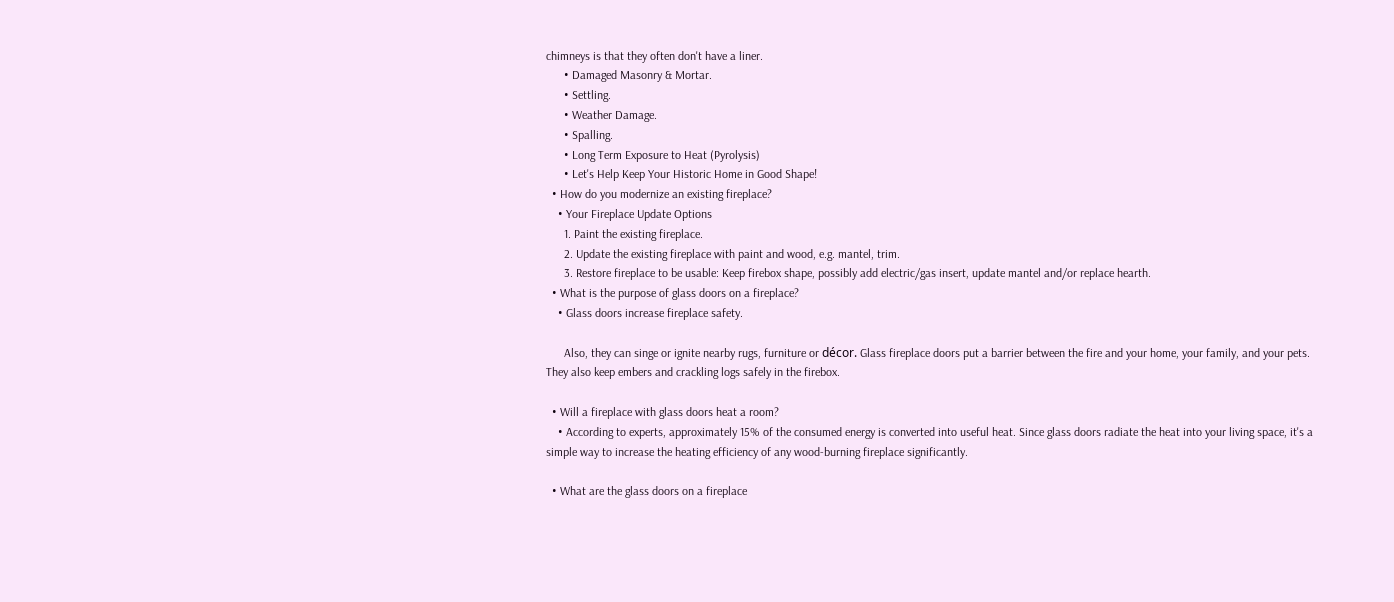chimneys is that they often don't have a liner.
      • Damaged Masonry & Mortar.
      • Settling.
      • Weather Damage.
      • Spalling.
      • Long Term Exposure to Heat (Pyrolysis)
      • Let's Help Keep Your Historic Home in Good Shape!
  • How do you modernize an existing fireplace?
    • Your Fireplace Update Options
      1. Paint the existing fireplace.
      2. Update the existing fireplace with paint and wood, e.g. mantel, trim.
      3. Restore fireplace to be usable: Keep firebox shape, possibly add electric/gas insert, update mantel and/or replace hearth.
  • What is the purpose of glass doors on a fireplace?
    • Glass doors increase fireplace safety.

      Also, they can singe or ignite nearby rugs, furniture or décor. Glass fireplace doors put a barrier between the fire and your home, your family, and your pets. They also keep embers and crackling logs safely in the firebox.

  • Will a fireplace with glass doors heat a room?
    • According to experts, approximately 15% of the consumed energy is converted into useful heat. Since glass doors radiate the heat into your living space, it's a simple way to increase the heating efficiency of any wood-burning fireplace significantly.

  • What are the glass doors on a fireplace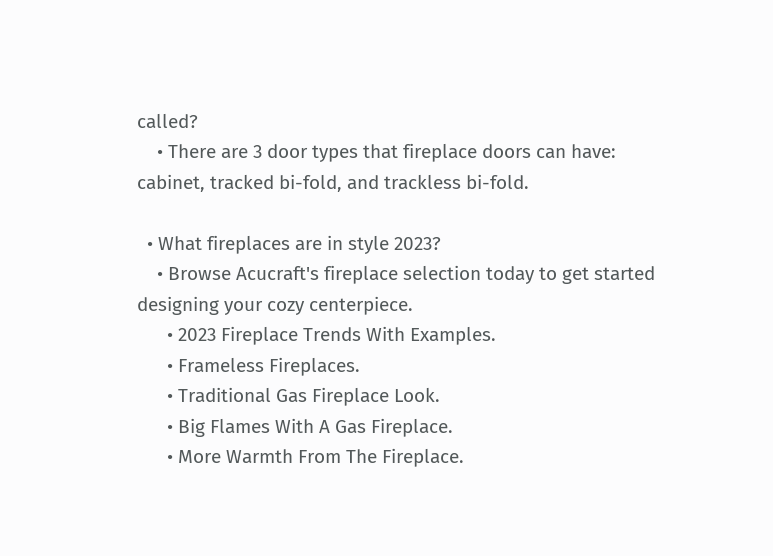called?
    • There are 3 door types that fireplace doors can have: cabinet, tracked bi-fold, and trackless bi-fold.

  • What fireplaces are in style 2023?
    • Browse Acucraft's fireplace selection today to get started designing your cozy centerpiece.
      • 2023 Fireplace Trends With Examples.
      • Frameless Fireplaces.
      • Traditional Gas Fireplace Look.
      • Big Flames With A Gas Fireplace.
      • More Warmth From The Fireplace.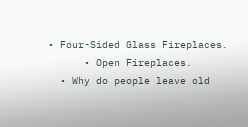• Four-Sided Glass Fireplaces.
      • Open Fireplaces.
  • Why do people leave old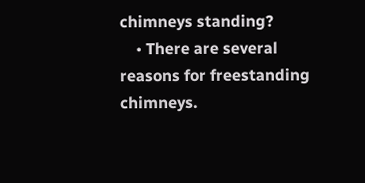chimneys standing?
    • There are several reasons for freestanding chimneys.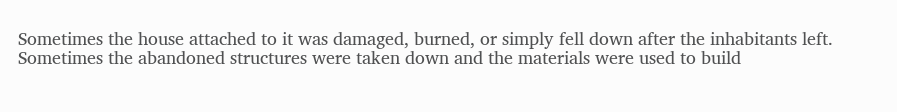Sometimes the house attached to it was damaged, burned, or simply fell down after the inhabitants left. Sometimes the abandoned structures were taken down and the materials were used to build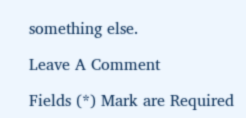something else.

Leave A Comment

Fields (*) Mark are Required